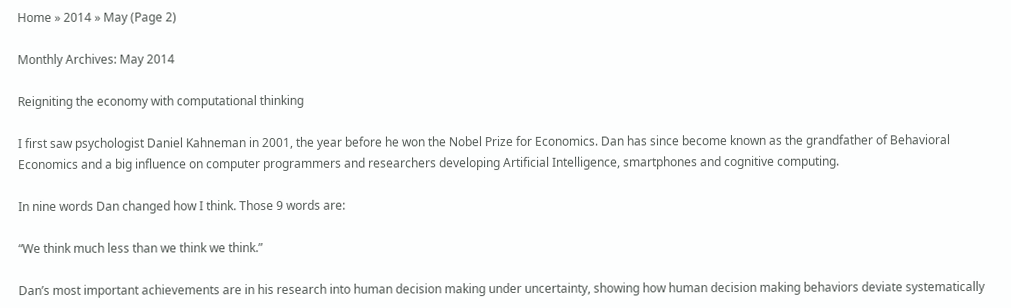Home » 2014 » May (Page 2)

Monthly Archives: May 2014

Reigniting the economy with computational thinking

I first saw psychologist Daniel Kahneman in 2001, the year before he won the Nobel Prize for Economics. Dan has since become known as the grandfather of Behavioral Economics and a big influence on computer programmers and researchers developing Artificial Intelligence, smartphones and cognitive computing.

In nine words Dan changed how I think. Those 9 words are:

“We think much less than we think we think.”

Dan’s most important achievements are in his research into human decision making under uncertainty, showing how human decision making behaviors deviate systematically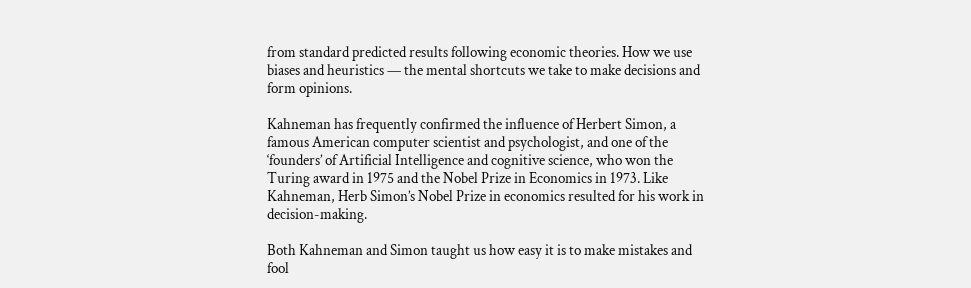from standard predicted results following economic theories. How we use biases and heuristics — the mental shortcuts we take to make decisions and form opinions.

Kahneman has frequently confirmed the influence of Herbert Simon, a famous American computer scientist and psychologist, and one of the ‘founders’ of Artificial Intelligence and cognitive science, who won the Turing award in 1975 and the Nobel Prize in Economics in 1973. Like Kahneman, Herb Simon’s Nobel Prize in economics resulted for his work in decision-making.

Both Kahneman and Simon taught us how easy it is to make mistakes and fool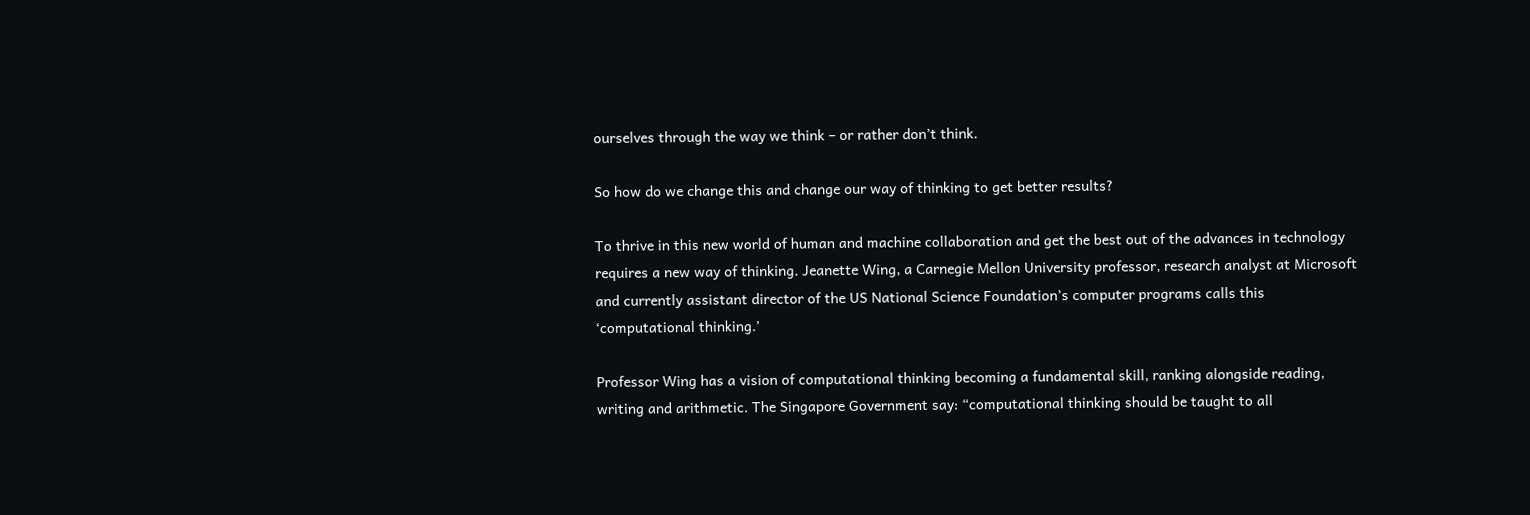ourselves through the way we think – or rather don’t think.

So how do we change this and change our way of thinking to get better results?

To thrive in this new world of human and machine collaboration and get the best out of the advances in technology requires a new way of thinking. Jeanette Wing, a Carnegie Mellon University professor, research analyst at Microsoft and currently assistant director of the US National Science Foundation’s computer programs calls this ‘computational thinking.’

Professor Wing has a vision of computational thinking becoming a fundamental skill, ranking alongside reading, writing and arithmetic. The Singapore Government say: “computational thinking should be taught to all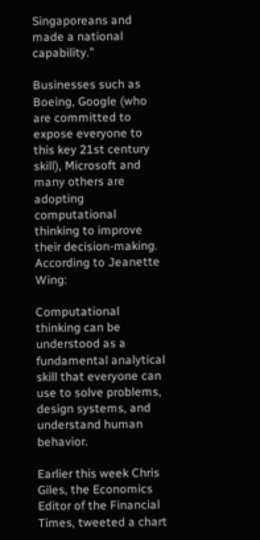Singaporeans and made a national capability.”

Businesses such as Boeing, Google (who are committed to expose everyone to this key 21st century skill), Microsoft and many others are adopting computational thinking to improve their decision-making. According to Jeanette Wing:

Computational thinking can be understood as a fundamental analytical skill that everyone can use to solve problems, design systems, and understand human behavior.

Earlier this week Chris Giles, the Economics Editor of the Financial Times, tweeted a chart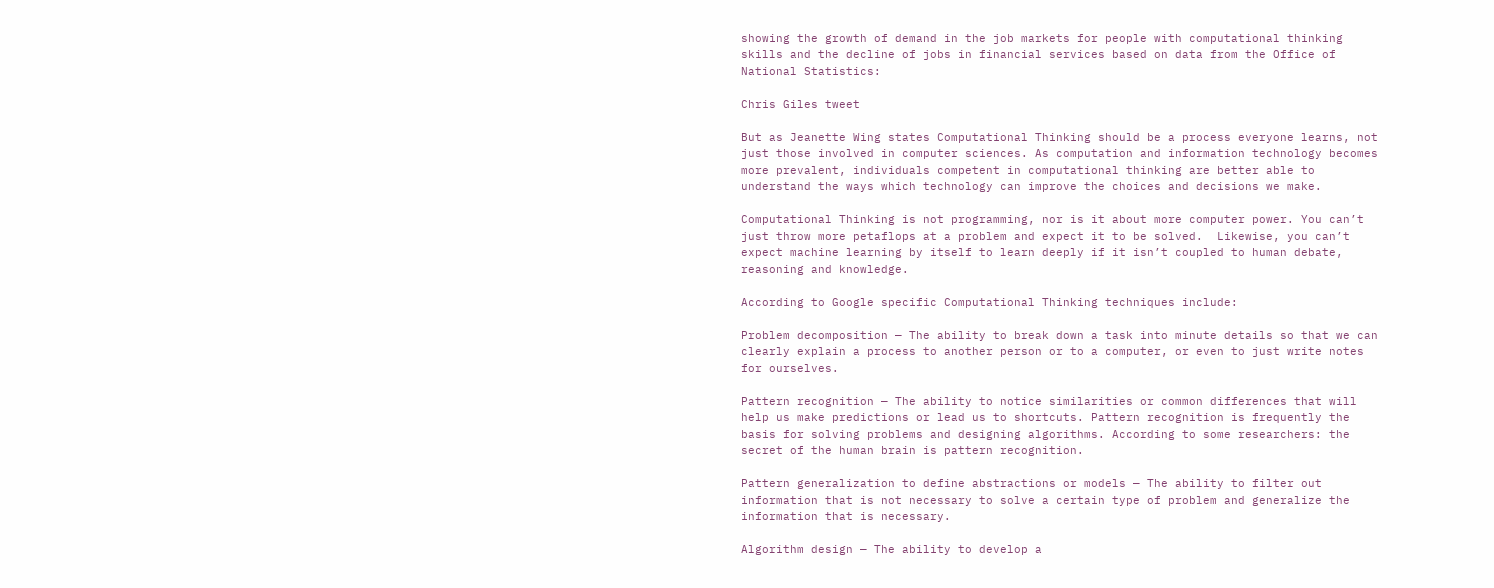showing the growth of demand in the job markets for people with computational thinking skills and the decline of jobs in financial services based on data from the Office of National Statistics:

Chris Giles tweet

But as Jeanette Wing states Computational Thinking should be a process everyone learns, not just those involved in computer sciences. As computation and information technology becomes more prevalent, individuals competent in computational thinking are better able to understand the ways which technology can improve the choices and decisions we make.

Computational Thinking is not programming, nor is it about more computer power. You can’t just throw more petaflops at a problem and expect it to be solved.  Likewise, you can’t expect machine learning by itself to learn deeply if it isn’t coupled to human debate, reasoning and knowledge.

According to Google specific Computational Thinking techniques include:

Problem decomposition — The ability to break down a task into minute details so that we can clearly explain a process to another person or to a computer, or even to just write notes for ourselves.

Pattern recognition — The ability to notice similarities or common differences that will help us make predictions or lead us to shortcuts. Pattern recognition is frequently the basis for solving problems and designing algorithms. According to some researchers: the secret of the human brain is pattern recognition.

Pattern generalization to define abstractions or models — The ability to filter out information that is not necessary to solve a certain type of problem and generalize the information that is necessary.

Algorithm design — The ability to develop a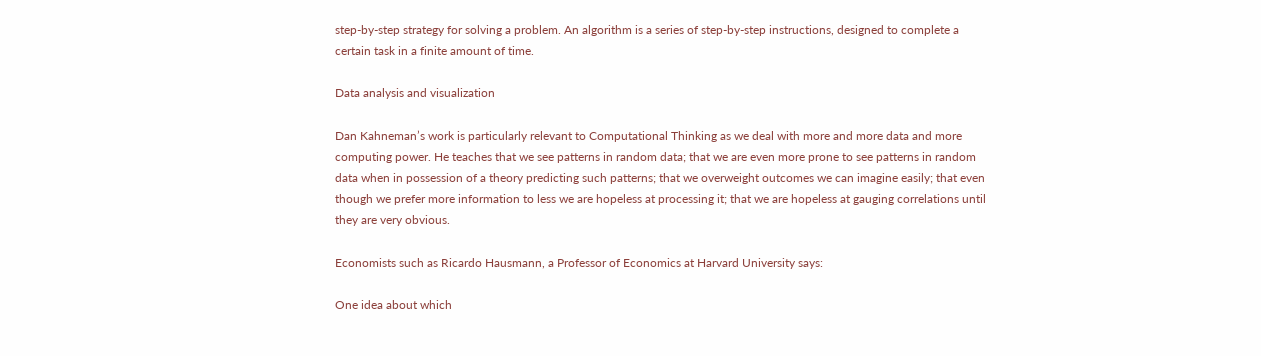step-by-step strategy for solving a problem. An algorithm is a series of step-by-step instructions, designed to complete a certain task in a finite amount of time.

Data analysis and visualization

Dan Kahneman’s work is particularly relevant to Computational Thinking as we deal with more and more data and more computing power. He teaches that we see patterns in random data; that we are even more prone to see patterns in random data when in possession of a theory predicting such patterns; that we overweight outcomes we can imagine easily; that even though we prefer more information to less we are hopeless at processing it; that we are hopeless at gauging correlations until they are very obvious.

Economists such as Ricardo Hausmann, a Professor of Economics at Harvard University says:

One idea about which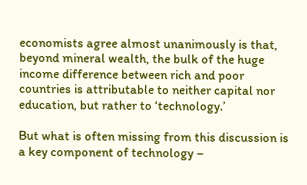economists agree almost unanimously is that, beyond mineral wealth, the bulk of the huge income difference between rich and poor countries is attributable to neither capital nor education, but rather to ‘technology.’

But what is often missing from this discussion is a key component of technology –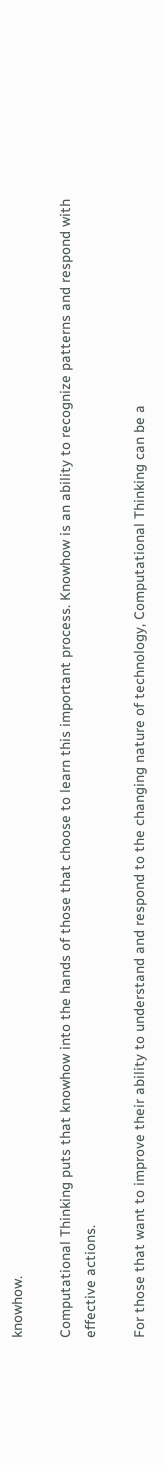knowhow.

Computational Thinking puts that knowhow into the hands of those that choose to learn this important process. Knowhow is an ability to recognize patterns and respond with effective actions.

For those that want to improve their ability to understand and respond to the changing nature of technology, Computational Thinking can be a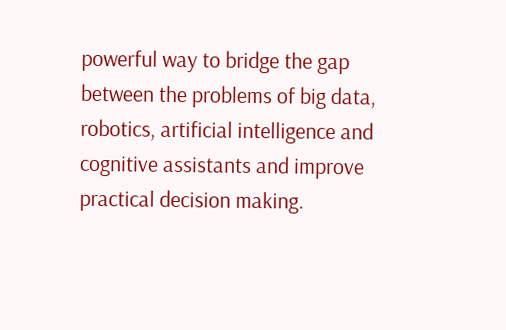powerful way to bridge the gap between the problems of big data, robotics, artificial intelligence and cognitive assistants and improve practical decision making.